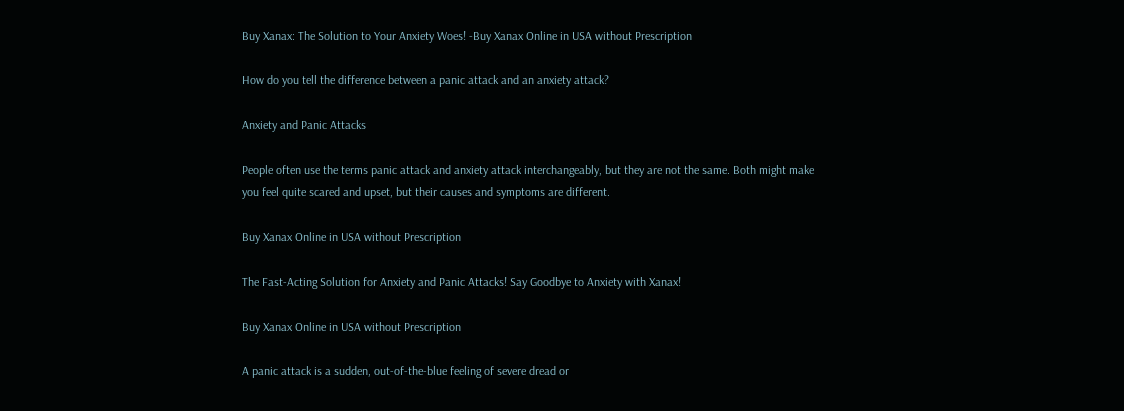Buy Xanax: The Solution to Your Anxiety Woes! -Buy Xanax Online in USA without Prescription

How do you tell the difference between a panic attack and an anxiety attack?

Anxiety and Panic Attacks

People often use the terms panic attack and anxiety attack interchangeably, but they are not the same. Both might make you feel quite scared and upset, but their causes and symptoms are different.

Buy Xanax Online in USA without Prescription

The Fast-Acting Solution for Anxiety and Panic Attacks! Say Goodbye to Anxiety with Xanax!

Buy Xanax Online in USA without Prescription

A panic attack is a sudden, out-of-the-blue feeling of severe dread or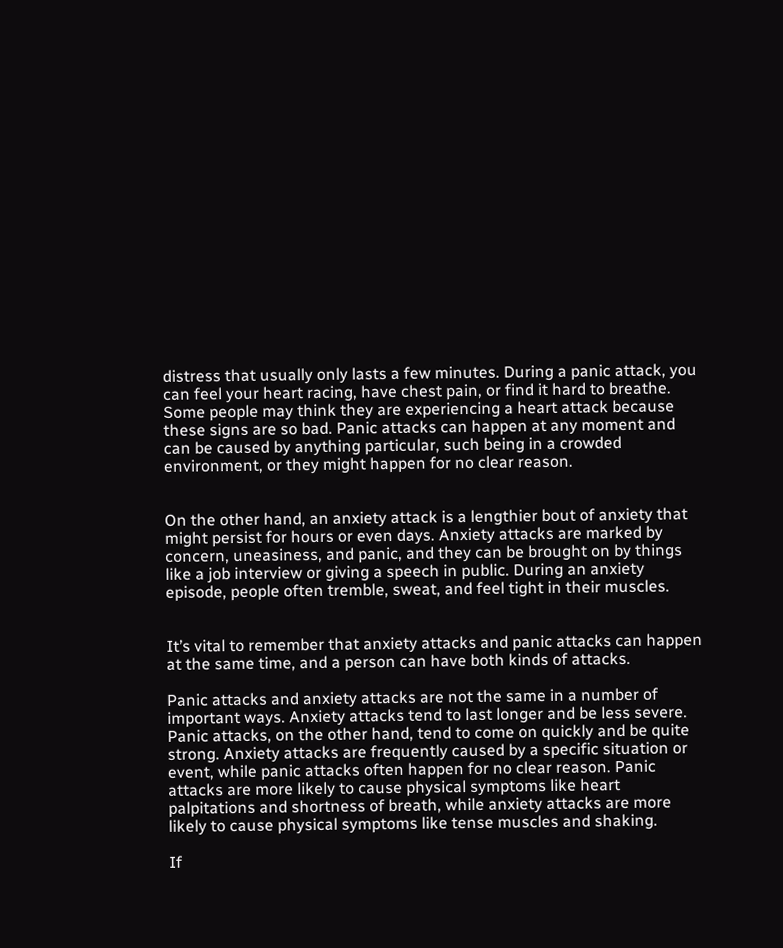distress that usually only lasts a few minutes. During a panic attack, you can feel your heart racing, have chest pain, or find it hard to breathe. Some people may think they are experiencing a heart attack because these signs are so bad. Panic attacks can happen at any moment and can be caused by anything particular, such being in a crowded environment, or they might happen for no clear reason.


On the other hand, an anxiety attack is a lengthier bout of anxiety that might persist for hours or even days. Anxiety attacks are marked by concern, uneasiness, and panic, and they can be brought on by things like a job interview or giving a speech in public. During an anxiety episode, people often tremble, sweat, and feel tight in their muscles.


It’s vital to remember that anxiety attacks and panic attacks can happen at the same time, and a person can have both kinds of attacks.

Panic attacks and anxiety attacks are not the same in a number of important ways. Anxiety attacks tend to last longer and be less severe. Panic attacks, on the other hand, tend to come on quickly and be quite strong. Anxiety attacks are frequently caused by a specific situation or event, while panic attacks often happen for no clear reason. Panic attacks are more likely to cause physical symptoms like heart palpitations and shortness of breath, while anxiety attacks are more likely to cause physical symptoms like tense muscles and shaking.

If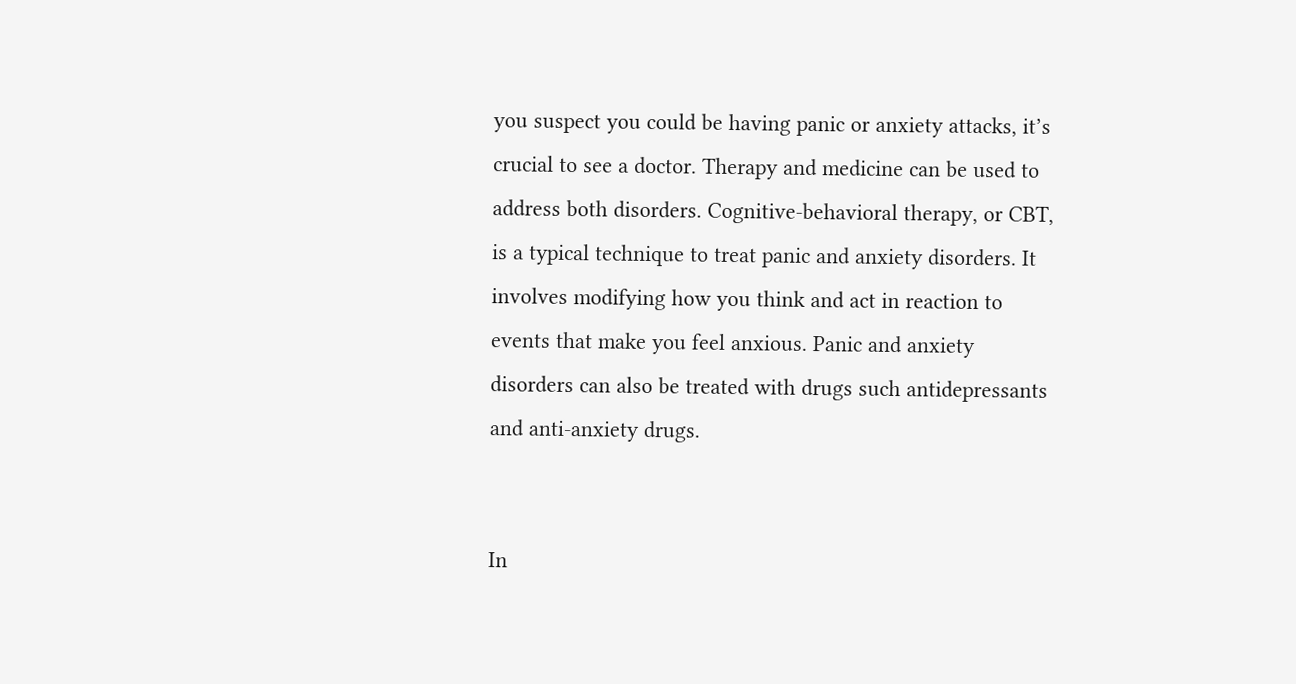you suspect you could be having panic or anxiety attacks, it’s crucial to see a doctor. Therapy and medicine can be used to address both disorders. Cognitive-behavioral therapy, or CBT, is a typical technique to treat panic and anxiety disorders. It involves modifying how you think and act in reaction to events that make you feel anxious. Panic and anxiety disorders can also be treated with drugs such antidepressants and anti-anxiety drugs.


In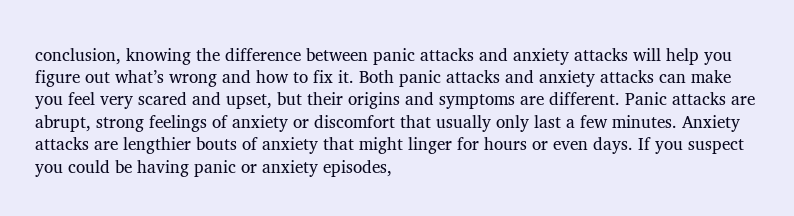conclusion, knowing the difference between panic attacks and anxiety attacks will help you figure out what’s wrong and how to fix it. Both panic attacks and anxiety attacks can make you feel very scared and upset, but their origins and symptoms are different. Panic attacks are abrupt, strong feelings of anxiety or discomfort that usually only last a few minutes. Anxiety attacks are lengthier bouts of anxiety that might linger for hours or even days. If you suspect you could be having panic or anxiety episodes,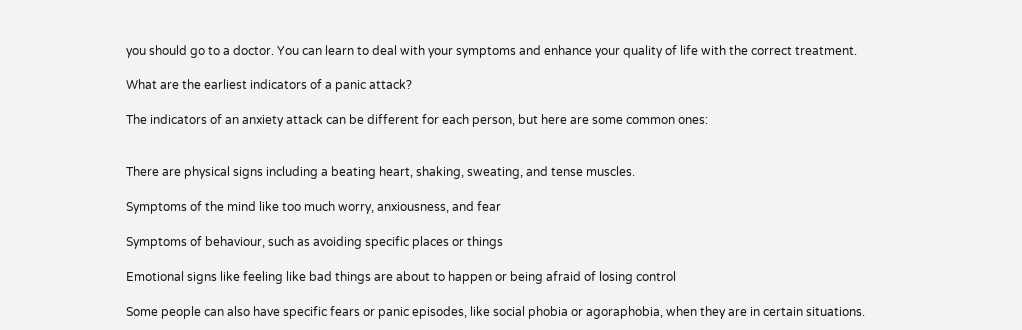you should go to a doctor. You can learn to deal with your symptoms and enhance your quality of life with the correct treatment.

What are the earliest indicators of a panic attack?

The indicators of an anxiety attack can be different for each person, but here are some common ones:


There are physical signs including a beating heart, shaking, sweating, and tense muscles.

Symptoms of the mind like too much worry, anxiousness, and fear

Symptoms of behaviour, such as avoiding specific places or things

Emotional signs like feeling like bad things are about to happen or being afraid of losing control

Some people can also have specific fears or panic episodes, like social phobia or agoraphobia, when they are in certain situations.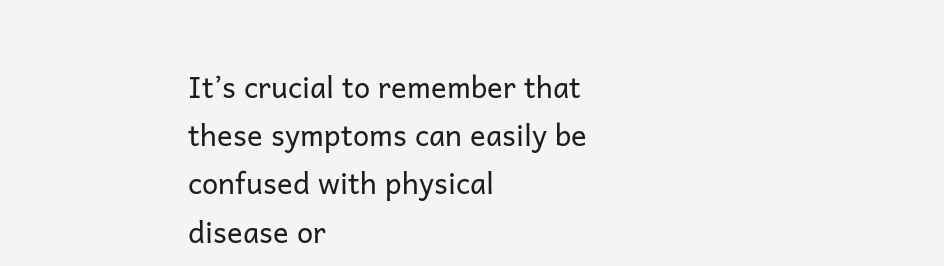It’s crucial to remember that these symptoms can easily be confused with physical disease or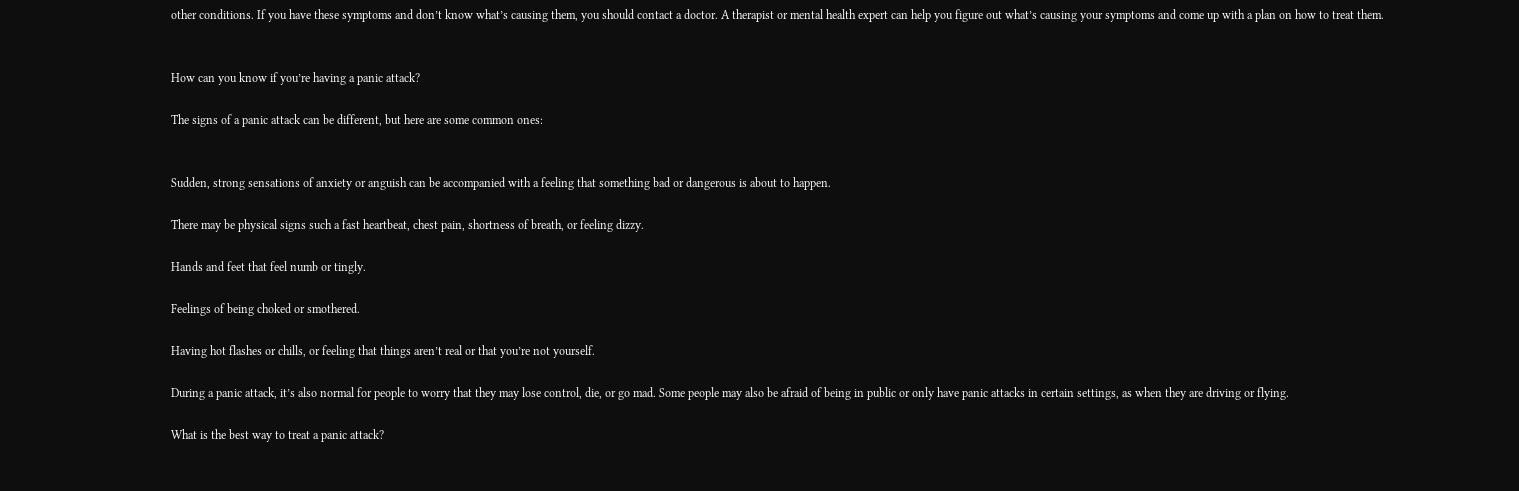other conditions. If you have these symptoms and don’t know what’s causing them, you should contact a doctor. A therapist or mental health expert can help you figure out what’s causing your symptoms and come up with a plan on how to treat them.


How can you know if you’re having a panic attack?

The signs of a panic attack can be different, but here are some common ones:


Sudden, strong sensations of anxiety or anguish can be accompanied with a feeling that something bad or dangerous is about to happen.

There may be physical signs such a fast heartbeat, chest pain, shortness of breath, or feeling dizzy.

Hands and feet that feel numb or tingly.

Feelings of being choked or smothered.

Having hot flashes or chills, or feeling that things aren’t real or that you’re not yourself.

During a panic attack, it’s also normal for people to worry that they may lose control, die, or go mad. Some people may also be afraid of being in public or only have panic attacks in certain settings, as when they are driving or flying.

What is the best way to treat a panic attack?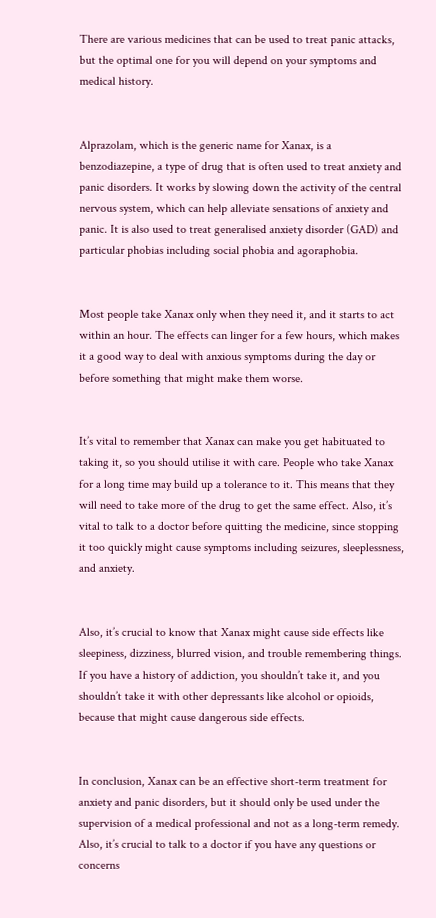There are various medicines that can be used to treat panic attacks, but the optimal one for you will depend on your symptoms and medical history.


Alprazolam, which is the generic name for Xanax, is a benzodiazepine, a type of drug that is often used to treat anxiety and panic disorders. It works by slowing down the activity of the central nervous system, which can help alleviate sensations of anxiety and panic. It is also used to treat generalised anxiety disorder (GAD) and particular phobias including social phobia and agoraphobia.


Most people take Xanax only when they need it, and it starts to act within an hour. The effects can linger for a few hours, which makes it a good way to deal with anxious symptoms during the day or before something that might make them worse.


It’s vital to remember that Xanax can make you get habituated to taking it, so you should utilise it with care. People who take Xanax for a long time may build up a tolerance to it. This means that they will need to take more of the drug to get the same effect. Also, it’s vital to talk to a doctor before quitting the medicine, since stopping it too quickly might cause symptoms including seizures, sleeplessness, and anxiety.


Also, it’s crucial to know that Xanax might cause side effects like sleepiness, dizziness, blurred vision, and trouble remembering things. If you have a history of addiction, you shouldn’t take it, and you shouldn’t take it with other depressants like alcohol or opioids, because that might cause dangerous side effects.


In conclusion, Xanax can be an effective short-term treatment for anxiety and panic disorders, but it should only be used under the supervision of a medical professional and not as a long-term remedy. Also, it’s crucial to talk to a doctor if you have any questions or concerns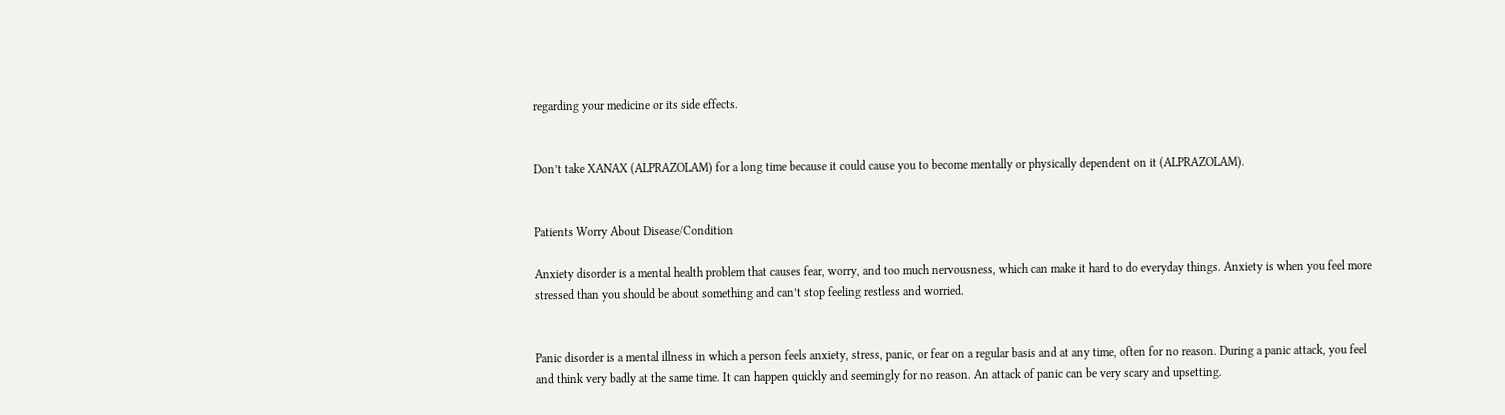regarding your medicine or its side effects.


Don’t take XANAX (ALPRAZOLAM) for a long time because it could cause you to become mentally or physically dependent on it (ALPRAZOLAM).


Patients Worry About Disease/Condition

Anxiety disorder is a mental health problem that causes fear, worry, and too much nervousness, which can make it hard to do everyday things. Anxiety is when you feel more stressed than you should be about something and can’t stop feeling restless and worried.


Panic disorder is a mental illness in which a person feels anxiety, stress, panic, or fear on a regular basis and at any time, often for no reason. During a panic attack, you feel and think very badly at the same time. It can happen quickly and seemingly for no reason. An attack of panic can be very scary and upsetting.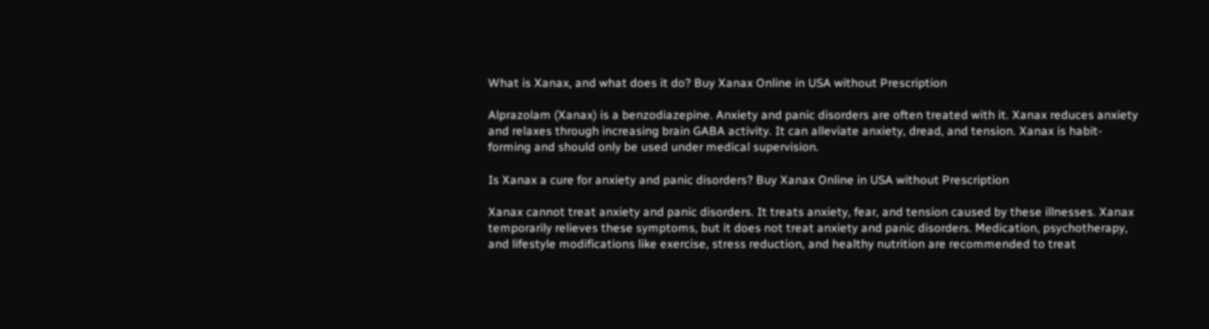What is Xanax, and what does it do? Buy Xanax Online in USA without Prescription

Alprazolam (Xanax) is a benzodiazepine. Anxiety and panic disorders are often treated with it. Xanax reduces anxiety and relaxes through increasing brain GABA activity. It can alleviate anxiety, dread, and tension. Xanax is habit-forming and should only be used under medical supervision.

Is Xanax a cure for anxiety and panic disorders? Buy Xanax Online in USA without Prescription

Xanax cannot treat anxiety and panic disorders. It treats anxiety, fear, and tension caused by these illnesses. Xanax temporarily relieves these symptoms, but it does not treat anxiety and panic disorders. Medication, psychotherapy, and lifestyle modifications like exercise, stress reduction, and healthy nutrition are recommended to treat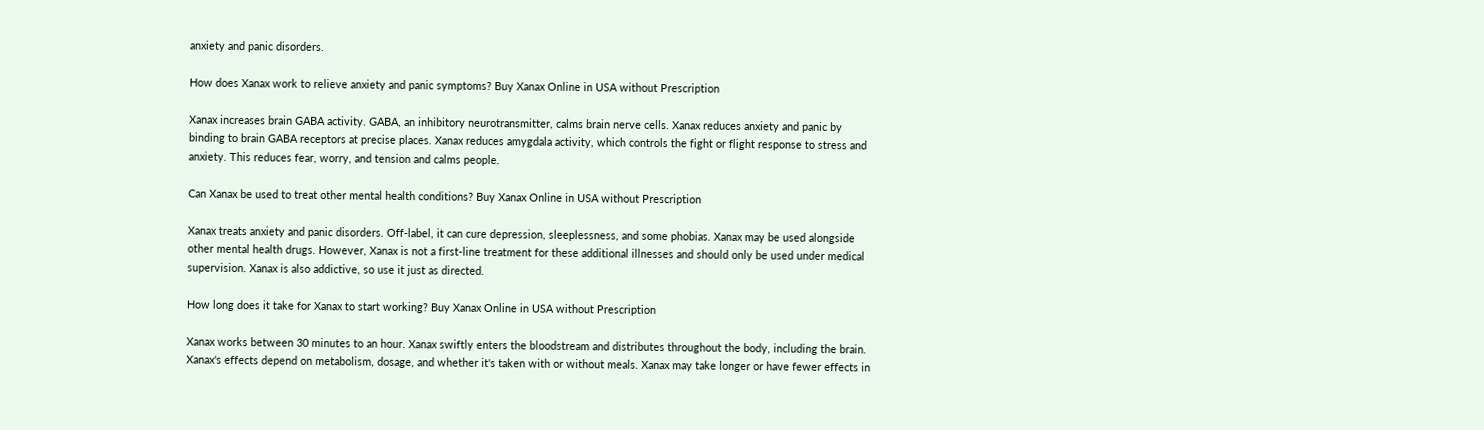anxiety and panic disorders.

How does Xanax work to relieve anxiety and panic symptoms? Buy Xanax Online in USA without Prescription

Xanax increases brain GABA activity. GABA, an inhibitory neurotransmitter, calms brain nerve cells. Xanax reduces anxiety and panic by binding to brain GABA receptors at precise places. Xanax reduces amygdala activity, which controls the fight or flight response to stress and anxiety. This reduces fear, worry, and tension and calms people.

Can Xanax be used to treat other mental health conditions? Buy Xanax Online in USA without Prescription

Xanax treats anxiety and panic disorders. Off-label, it can cure depression, sleeplessness, and some phobias. Xanax may be used alongside other mental health drugs. However, Xanax is not a first-line treatment for these additional illnesses and should only be used under medical supervision. Xanax is also addictive, so use it just as directed.

How long does it take for Xanax to start working? Buy Xanax Online in USA without Prescription

Xanax works between 30 minutes to an hour. Xanax swiftly enters the bloodstream and distributes throughout the body, including the brain. Xanax's effects depend on metabolism, dosage, and whether it's taken with or without meals. Xanax may take longer or have fewer effects in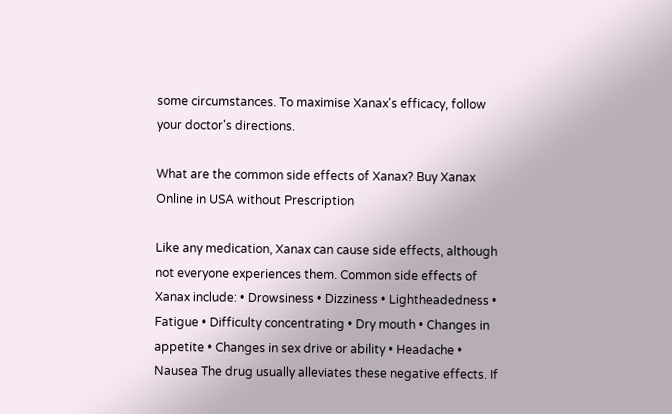some circumstances. To maximise Xanax's efficacy, follow your doctor's directions.

What are the common side effects of Xanax? Buy Xanax Online in USA without Prescription

Like any medication, Xanax can cause side effects, although not everyone experiences them. Common side effects of Xanax include: • Drowsiness • Dizziness • Lightheadedness • Fatigue • Difficulty concentrating • Dry mouth • Changes in appetite • Changes in sex drive or ability • Headache • Nausea The drug usually alleviates these negative effects. If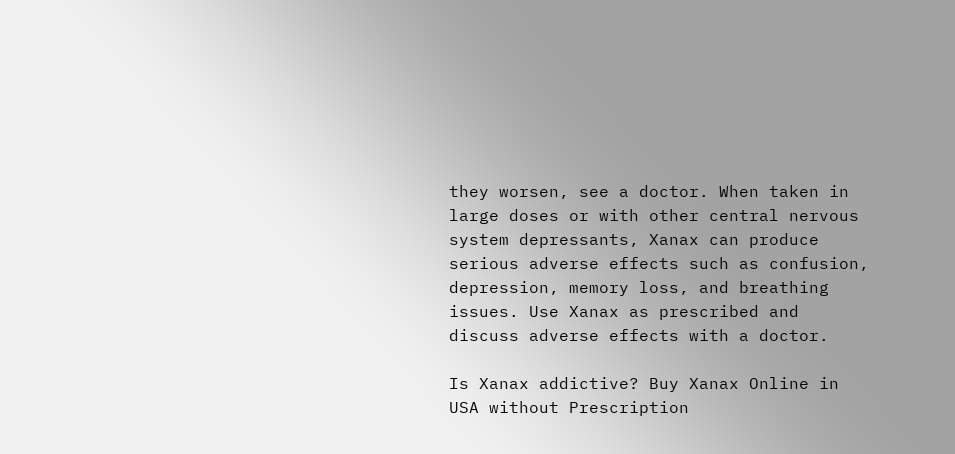they worsen, see a doctor. When taken in large doses or with other central nervous system depressants, Xanax can produce serious adverse effects such as confusion, depression, memory loss, and breathing issues. Use Xanax as prescribed and discuss adverse effects with a doctor.

Is Xanax addictive? Buy Xanax Online in USA without Prescription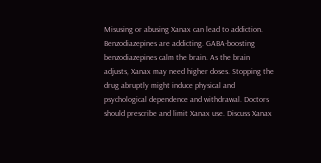Misusing or abusing Xanax can lead to addiction. Benzodiazepines are addicting. GABA-boosting benzodiazepines calm the brain. As the brain adjusts, Xanax may need higher doses. Stopping the drug abruptly might induce physical and psychological dependence and withdrawal. Doctors should prescribe and limit Xanax use. Discuss Xanax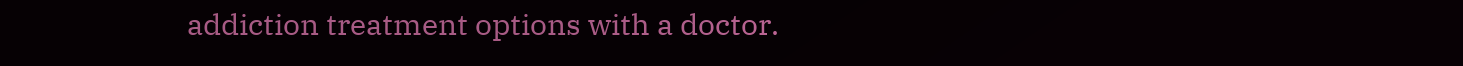addiction treatment options with a doctor.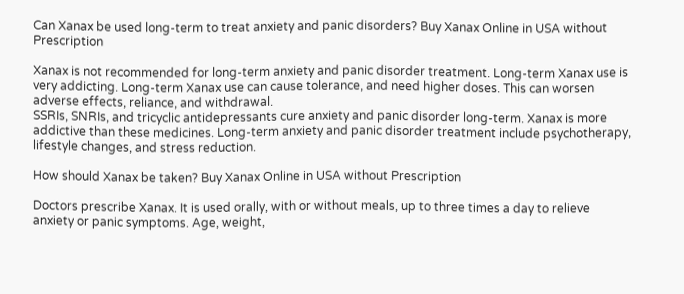Can Xanax be used long-term to treat anxiety and panic disorders? Buy Xanax Online in USA without Prescription

Xanax is not recommended for long-term anxiety and panic disorder treatment. Long-term Xanax use is very addicting. Long-term Xanax use can cause tolerance, and need higher doses. This can worsen adverse effects, reliance, and withdrawal.
SSRIs, SNRIs, and tricyclic antidepressants cure anxiety and panic disorder long-term. Xanax is more addictive than these medicines. Long-term anxiety and panic disorder treatment include psychotherapy, lifestyle changes, and stress reduction.

How should Xanax be taken? Buy Xanax Online in USA without Prescription

Doctors prescribe Xanax. It is used orally, with or without meals, up to three times a day to relieve anxiety or panic symptoms. Age, weight,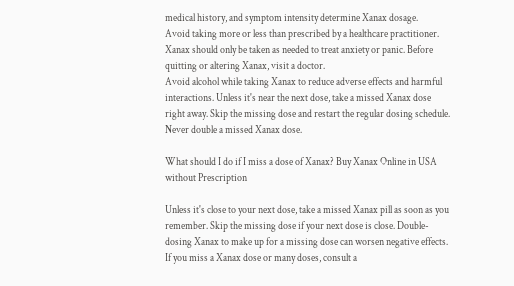medical history, and symptom intensity determine Xanax dosage.
Avoid taking more or less than prescribed by a healthcare practitioner. Xanax should only be taken as needed to treat anxiety or panic. Before quitting or altering Xanax, visit a doctor.
Avoid alcohol while taking Xanax to reduce adverse effects and harmful interactions. Unless it's near the next dose, take a missed Xanax dose right away. Skip the missing dose and restart the regular dosing schedule. Never double a missed Xanax dose.

What should I do if I miss a dose of Xanax? Buy Xanax Online in USA without Prescription

Unless it's close to your next dose, take a missed Xanax pill as soon as you remember. Skip the missing dose if your next dose is close. Double-dosing Xanax to make up for a missing dose can worsen negative effects. If you miss a Xanax dose or many doses, consult a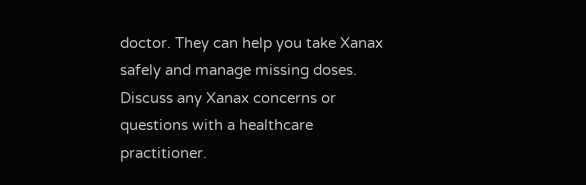doctor. They can help you take Xanax safely and manage missing doses. Discuss any Xanax concerns or questions with a healthcare practitioner.